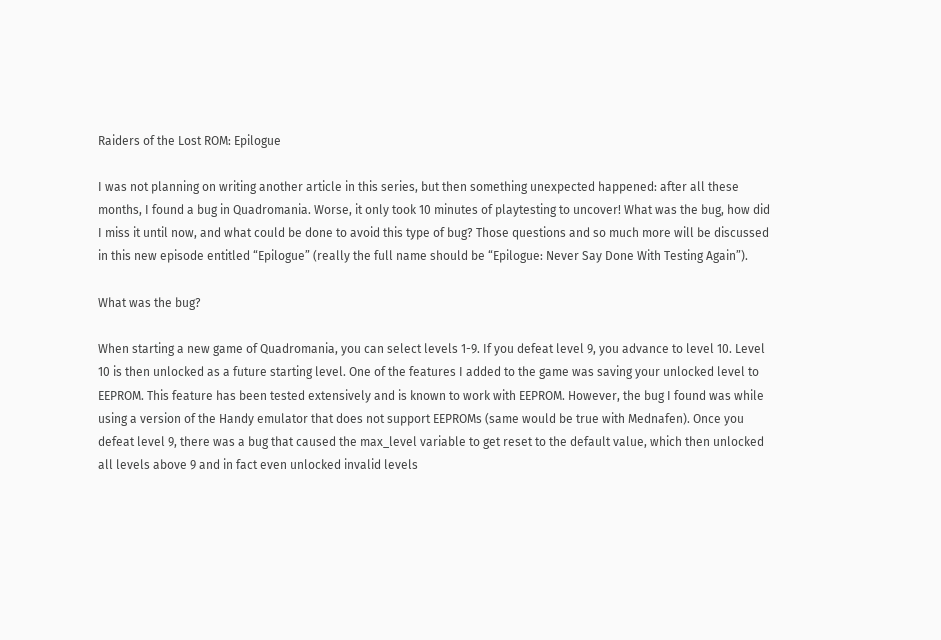Raiders of the Lost ROM: Epilogue

I was not planning on writing another article in this series, but then something unexpected happened: after all these months, I found a bug in Quadromania. Worse, it only took 10 minutes of playtesting to uncover! What was the bug, how did I miss it until now, and what could be done to avoid this type of bug? Those questions and so much more will be discussed in this new episode entitled “Epilogue” (really the full name should be “Epilogue: Never Say Done With Testing Again”).

What was the bug?

When starting a new game of Quadromania, you can select levels 1-9. If you defeat level 9, you advance to level 10. Level 10 is then unlocked as a future starting level. One of the features I added to the game was saving your unlocked level to EEPROM. This feature has been tested extensively and is known to work with EEPROM. However, the bug I found was while using a version of the Handy emulator that does not support EEPROMs (same would be true with Mednafen). Once you defeat level 9, there was a bug that caused the max_level variable to get reset to the default value, which then unlocked all levels above 9 and in fact even unlocked invalid levels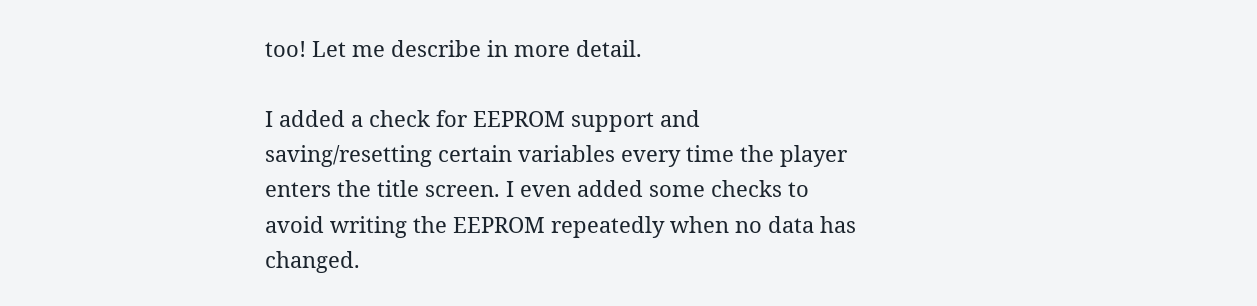too! Let me describe in more detail.

I added a check for EEPROM support and saving/resetting certain variables every time the player enters the title screen. I even added some checks to avoid writing the EEPROM repeatedly when no data has changed.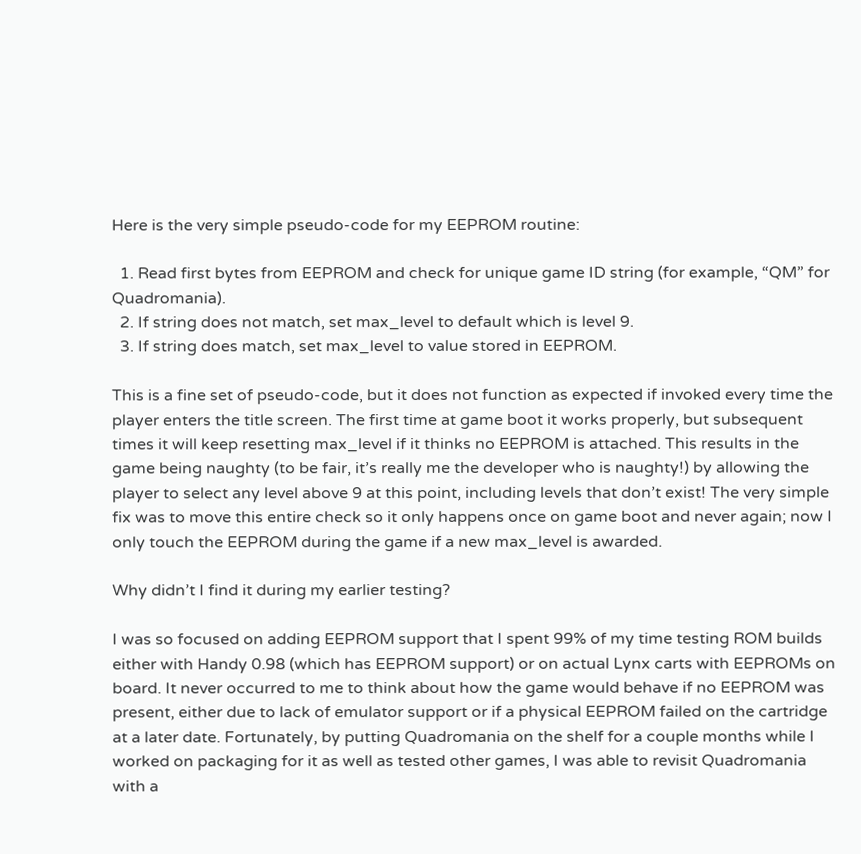Here is the very simple pseudo-code for my EEPROM routine:

  1. Read first bytes from EEPROM and check for unique game ID string (for example, “QM” for Quadromania).
  2. If string does not match, set max_level to default which is level 9.
  3. If string does match, set max_level to value stored in EEPROM.

This is a fine set of pseudo-code, but it does not function as expected if invoked every time the player enters the title screen. The first time at game boot it works properly, but subsequent times it will keep resetting max_level if it thinks no EEPROM is attached. This results in the game being naughty (to be fair, it’s really me the developer who is naughty!) by allowing the player to select any level above 9 at this point, including levels that don’t exist! The very simple fix was to move this entire check so it only happens once on game boot and never again; now I only touch the EEPROM during the game if a new max_level is awarded.

Why didn’t I find it during my earlier testing?

I was so focused on adding EEPROM support that I spent 99% of my time testing ROM builds either with Handy 0.98 (which has EEPROM support) or on actual Lynx carts with EEPROMs on board. It never occurred to me to think about how the game would behave if no EEPROM was present, either due to lack of emulator support or if a physical EEPROM failed on the cartridge at a later date. Fortunately, by putting Quadromania on the shelf for a couple months while I worked on packaging for it as well as tested other games, I was able to revisit Quadromania with a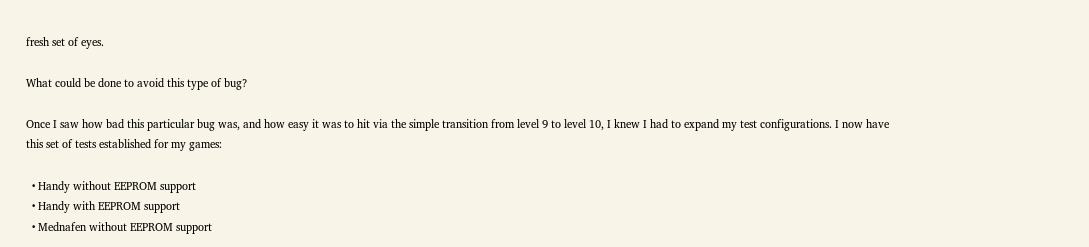fresh set of eyes.

What could be done to avoid this type of bug?

Once I saw how bad this particular bug was, and how easy it was to hit via the simple transition from level 9 to level 10, I knew I had to expand my test configurations. I now have this set of tests established for my games:

  • Handy without EEPROM support
  • Handy with EEPROM support
  • Mednafen without EEPROM support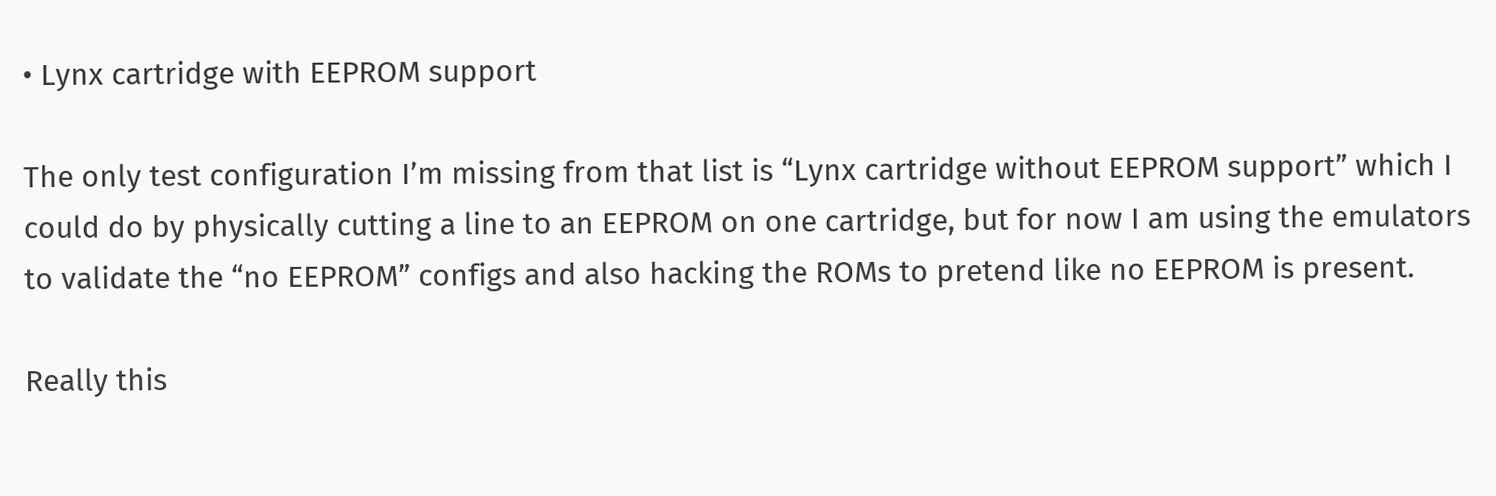• Lynx cartridge with EEPROM support

The only test configuration I’m missing from that list is “Lynx cartridge without EEPROM support” which I could do by physically cutting a line to an EEPROM on one cartridge, but for now I am using the emulators to validate the “no EEPROM” configs and also hacking the ROMs to pretend like no EEPROM is present.

Really this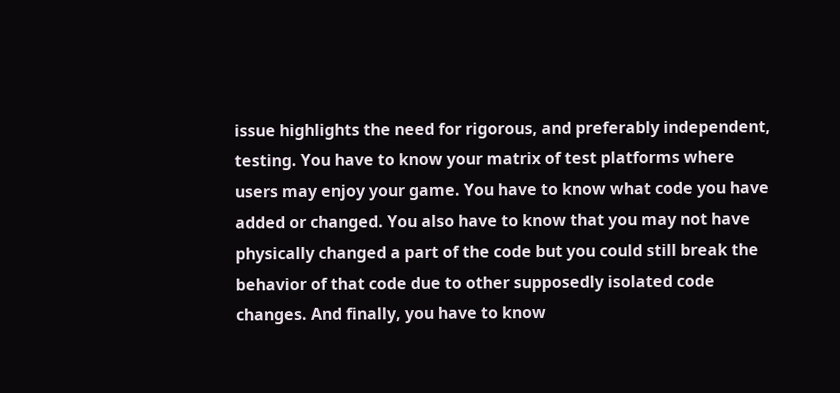issue highlights the need for rigorous, and preferably independent, testing. You have to know your matrix of test platforms where users may enjoy your game. You have to know what code you have added or changed. You also have to know that you may not have physically changed a part of the code but you could still break the behavior of that code due to other supposedly isolated code changes. And finally, you have to know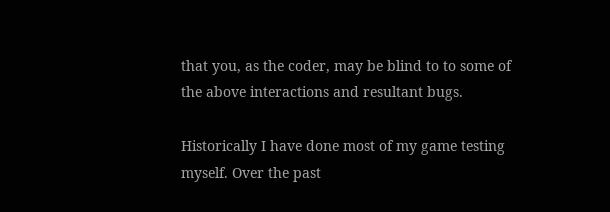that you, as the coder, may be blind to to some of the above interactions and resultant bugs.

Historically I have done most of my game testing myself. Over the past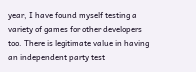year, I have found myself testing a variety of games for other developers too. There is legitimate value in having an independent party test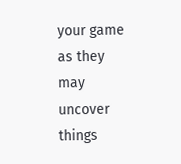your game as they may uncover things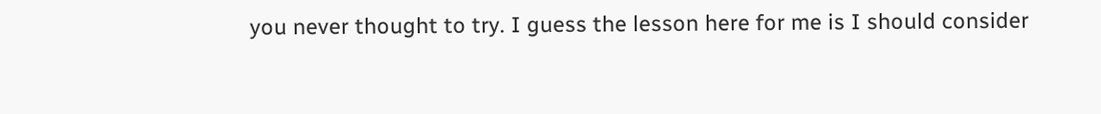you never thought to try. I guess the lesson here for me is I should consider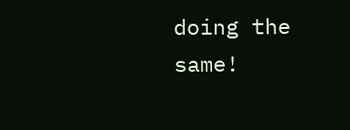doing the same!